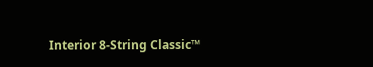Interior 8-String Classic™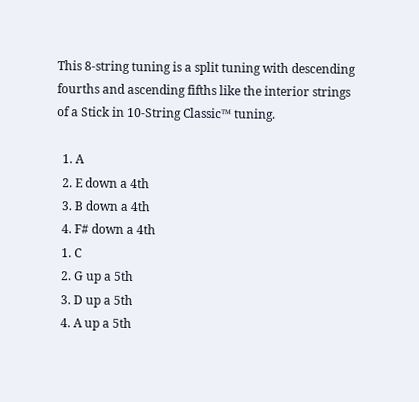This 8-string tuning is a split tuning with descending fourths and ascending fifths like the interior strings of a Stick in 10-String Classic™ tuning.

  1. A
  2. E down a 4th
  3. B down a 4th
  4. F# down a 4th
  1. C
  2. G up a 5th
  3. D up a 5th
  4. A up a 5th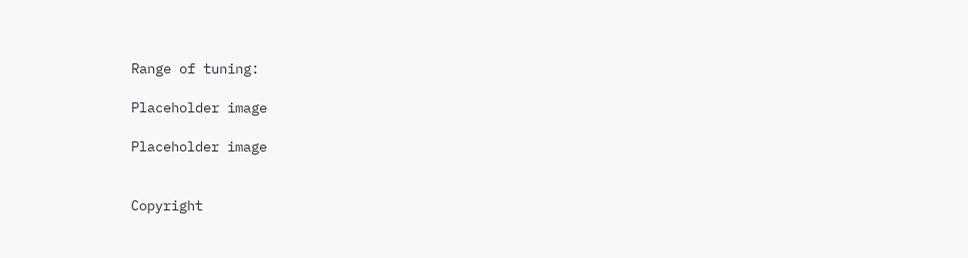Range of tuning:

Placeholder image

Placeholder image


Copyright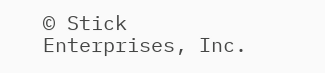© Stick Enterprises, Inc.